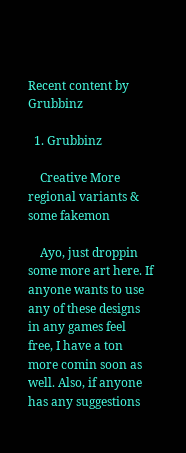Recent content by Grubbinz

  1. Grubbinz

    Creative More regional variants & some fakemon

    Ayo, just droppin some more art here. If anyone wants to use any of these designs in any games feel free, I have a ton more comin soon as well. Also, if anyone has any suggestions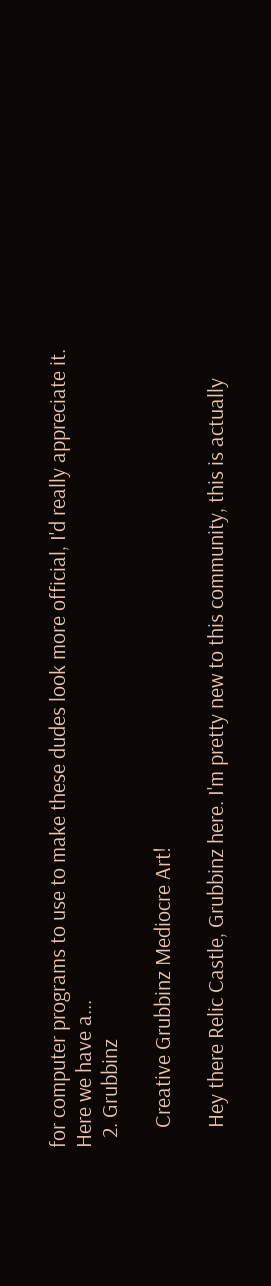for computer programs to use to make these dudes look more official, I'd really appreciate it. Here we have a...
  2. Grubbinz

    Creative Grubbinz Mediocre Art!

    Hey there Relic Castle, Grubbinz here. I'm pretty new to this community, this is actually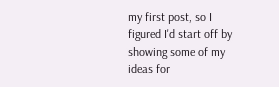my first post, so I figured I'd start off by showing some of my ideas for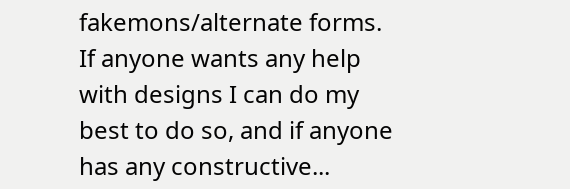fakemons/alternate forms. If anyone wants any help with designs I can do my best to do so, and if anyone has any constructive...